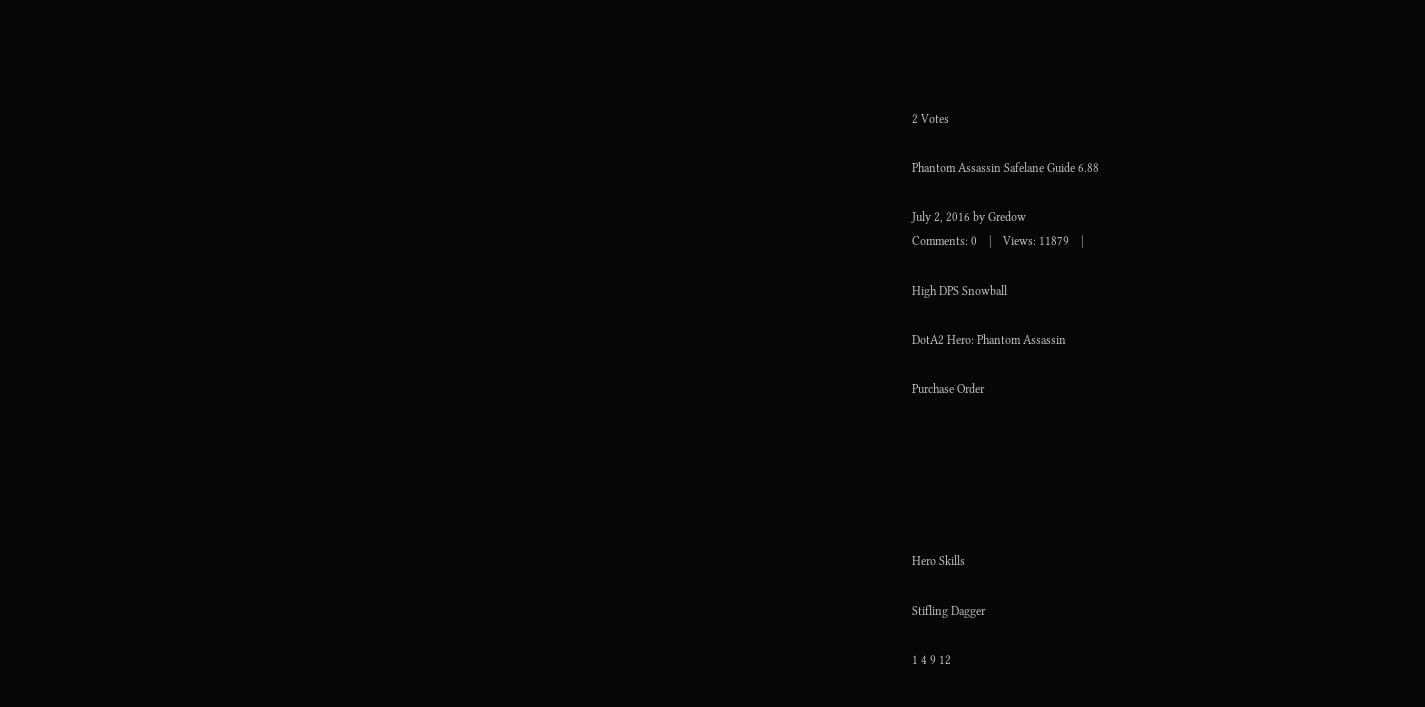2 Votes

Phantom Assassin Safelane Guide 6.88

July 2, 2016 by Gredow
Comments: 0    |    Views: 11879    |

High DPS Snowball

DotA2 Hero: Phantom Assassin

Purchase Order






Hero Skills

Stifling Dagger

1 4 9 12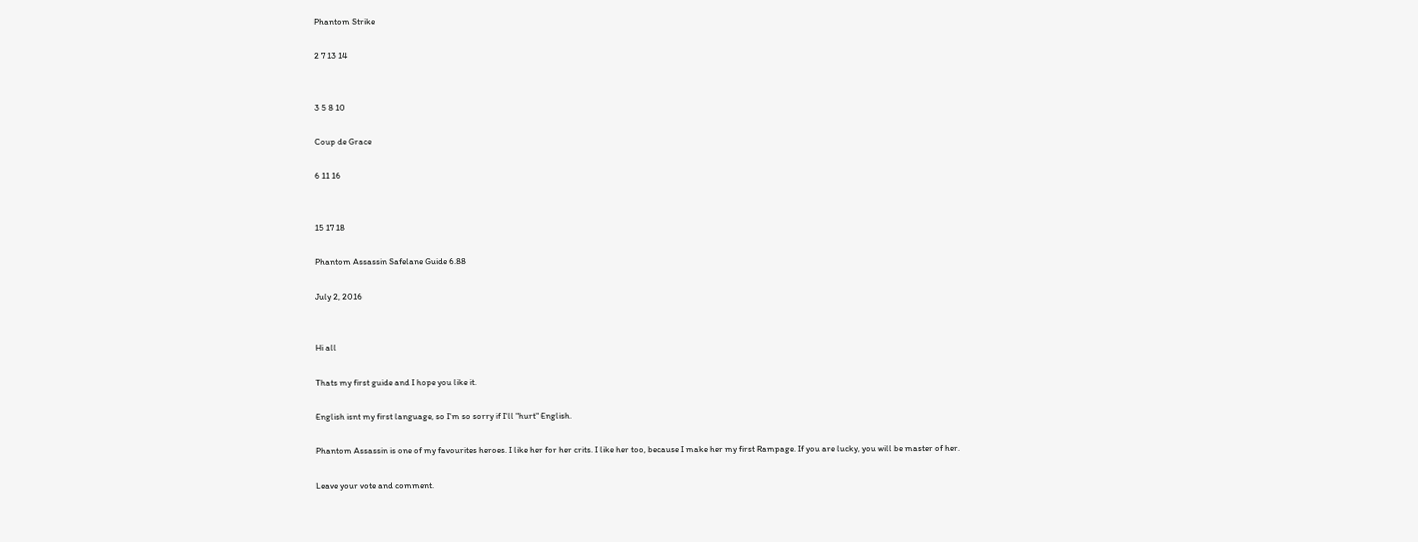Phantom Strike

2 7 13 14


3 5 8 10

Coup de Grace

6 11 16


15 17 18

Phantom Assassin Safelane Guide 6.88

July 2, 2016


Hi all

Thats my first guide and I hope you like it.

English isnt my first language, so I'm so sorry if I'll "hurt" English.

Phantom Assassin is one of my favourites heroes. I like her for her crits. I like her too, because I make her my first Rampage. If you are lucky, you will be master of her.

Leave your vote and comment.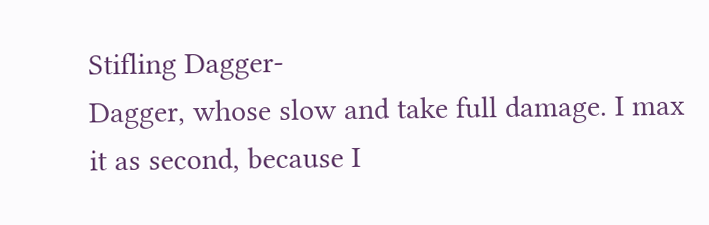Stifling Dagger-
Dagger, whose slow and take full damage. I max it as second, because I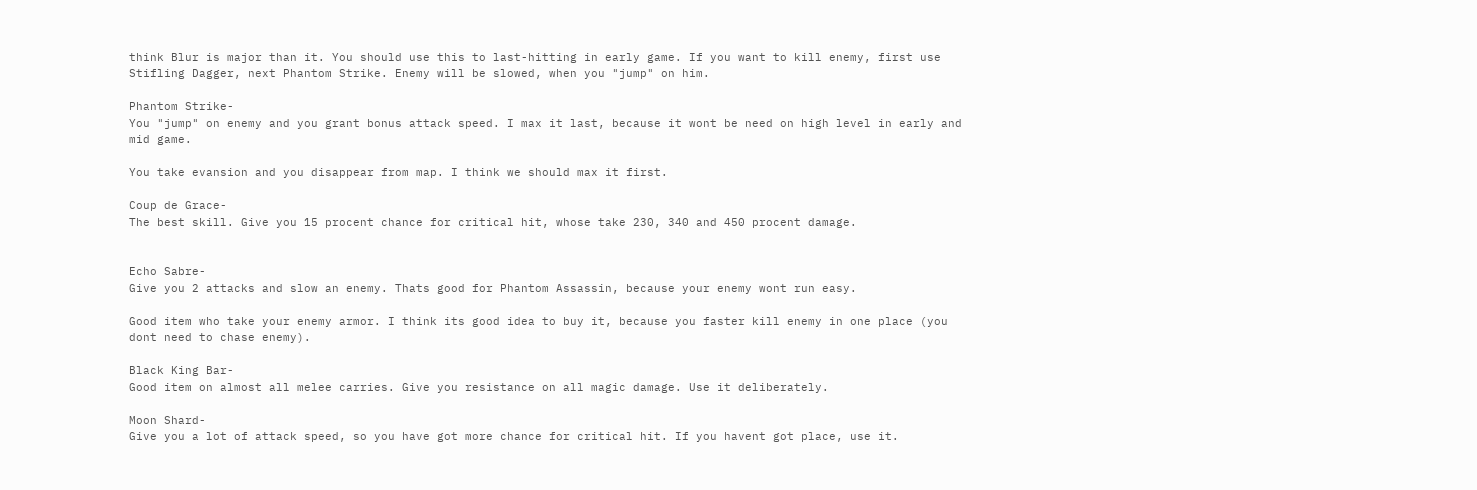think Blur is major than it. You should use this to last-hitting in early game. If you want to kill enemy, first use Stifling Dagger, next Phantom Strike. Enemy will be slowed, when you "jump" on him.

Phantom Strike-
You "jump" on enemy and you grant bonus attack speed. I max it last, because it wont be need on high level in early and mid game.

You take evansion and you disappear from map. I think we should max it first.

Coup de Grace-
The best skill. Give you 15 procent chance for critical hit, whose take 230, 340 and 450 procent damage.


Echo Sabre-
Give you 2 attacks and slow an enemy. Thats good for Phantom Assassin, because your enemy wont run easy.

Good item who take your enemy armor. I think its good idea to buy it, because you faster kill enemy in one place (you dont need to chase enemy).

Black King Bar-
Good item on almost all melee carries. Give you resistance on all magic damage. Use it deliberately.

Moon Shard-
Give you a lot of attack speed, so you have got more chance for critical hit. If you havent got place, use it.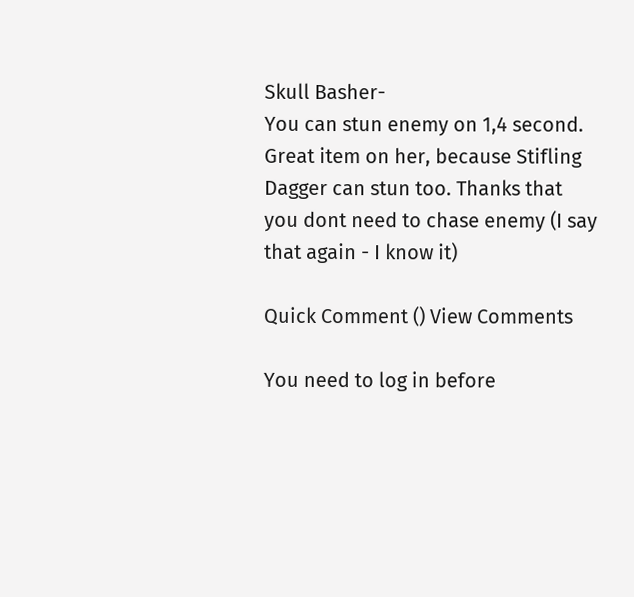Skull Basher-
You can stun enemy on 1,4 second. Great item on her, because Stifling Dagger can stun too. Thanks that you dont need to chase enemy (I say that again - I know it)

Quick Comment () View Comments

You need to log in before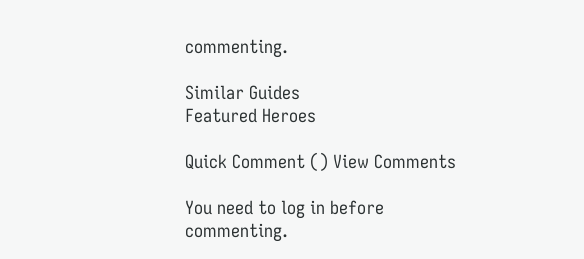commenting.

Similar Guides
Featured Heroes

Quick Comment () View Comments

You need to log in before commenting.